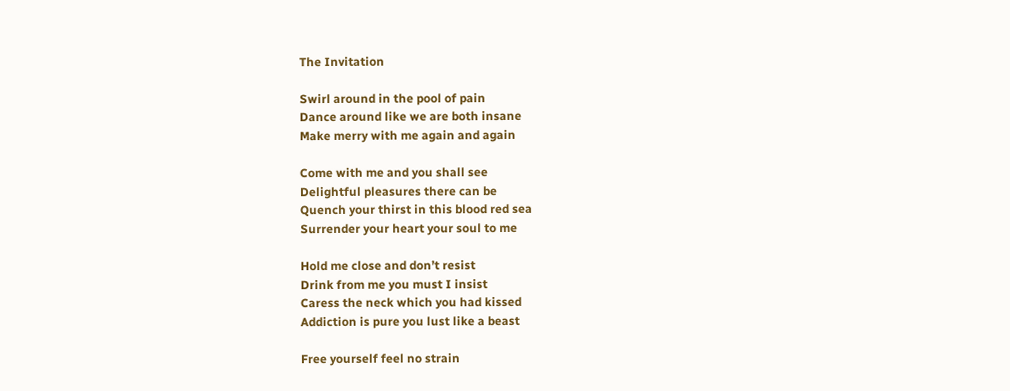The Invitation

Swirl around in the pool of pain
Dance around like we are both insane
Make merry with me again and again

Come with me and you shall see
Delightful pleasures there can be
Quench your thirst in this blood red sea
Surrender your heart your soul to me

Hold me close and don’t resist
Drink from me you must I insist
Caress the neck which you had kissed
Addiction is pure you lust like a beast

Free yourself feel no strain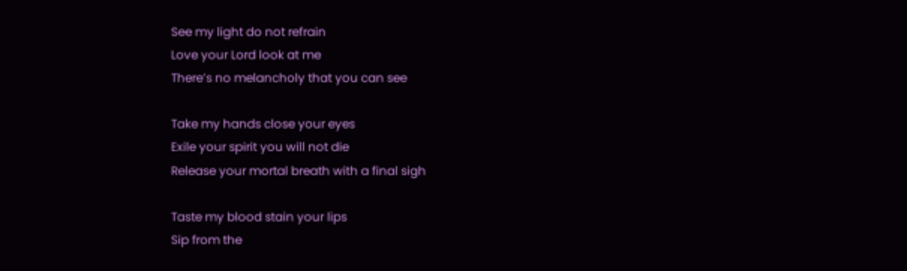See my light do not refrain
Love your Lord look at me
There’s no melancholy that you can see

Take my hands close your eyes
Exile your spirit you will not die
Release your mortal breath with a final sigh

Taste my blood stain your lips
Sip from the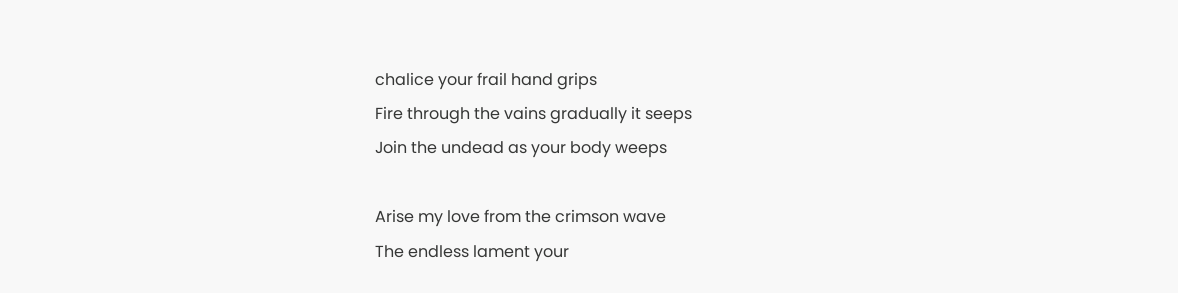chalice your frail hand grips
Fire through the vains gradually it seeps
Join the undead as your body weeps

Arise my love from the crimson wave
The endless lament your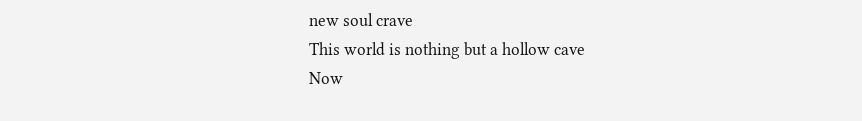new soul crave
This world is nothing but a hollow cave
Now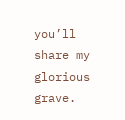you’ll share my glorious grave.